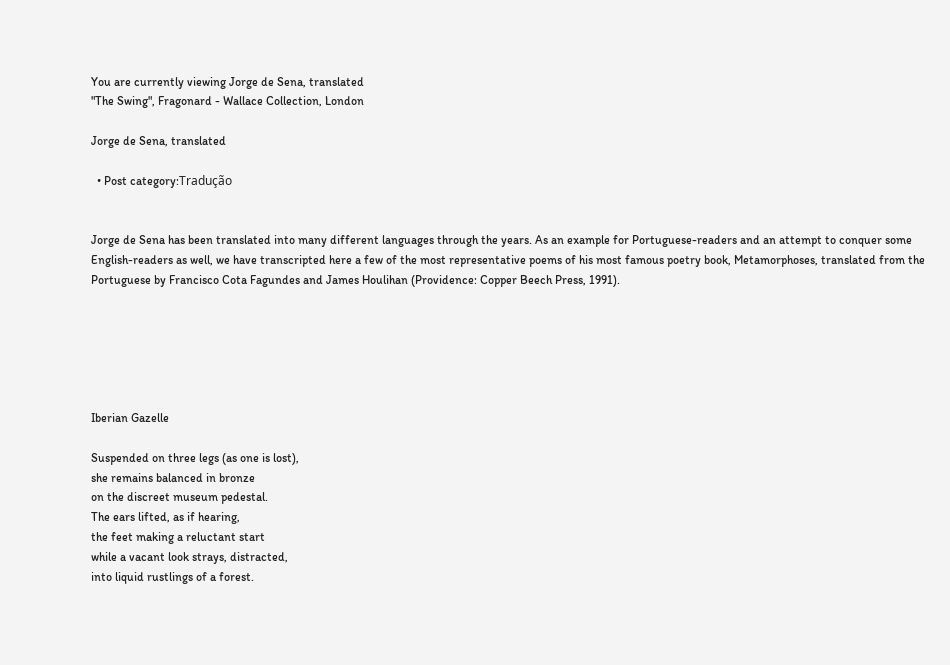You are currently viewing Jorge de Sena, translated
"The Swing", Fragonard - Wallace Collection, London

Jorge de Sena, translated

  • Post category:Tradução


Jorge de Sena has been translated into many different languages through the years. As an example for Portuguese-readers and an attempt to conquer some English-readers as well, we have transcripted here a few of the most representative poems of his most famous poetry book, Metamorphoses, translated from the Portuguese by Francisco Cota Fagundes and James Houlihan (Providence: Copper Beech Press, 1991).






Iberian Gazelle

Suspended on three legs (as one is lost),
she remains balanced in bronze
on the discreet museum pedestal.
The ears lifted, as if hearing,
the feet making a reluctant start
while a vacant look strays, distracted,
into liquid rustlings of a forest.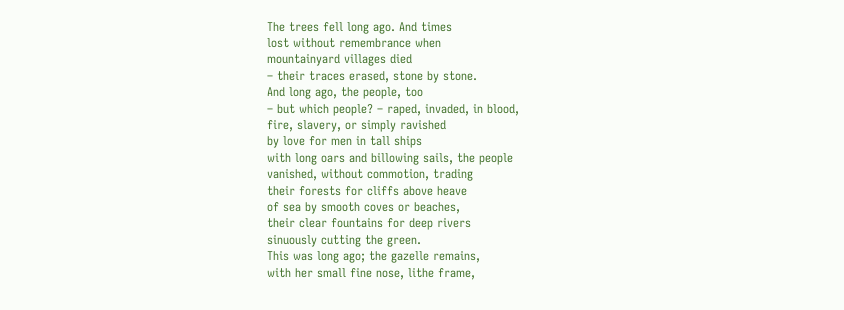The trees fell long ago. And times
lost without remembrance when
mountainyard villages died
– their traces erased, stone by stone.
And long ago, the people, too
– but which people? – raped, invaded, in blood,
fire, slavery, or simply ravished
by love for men in tall ships
with long oars and billowing sails, the people
vanished, without commotion, trading
their forests for cliffs above heave
of sea by smooth coves or beaches,
their clear fountains for deep rivers
sinuously cutting the green.
This was long ago; the gazelle remains,
with her small fine nose, lithe frame,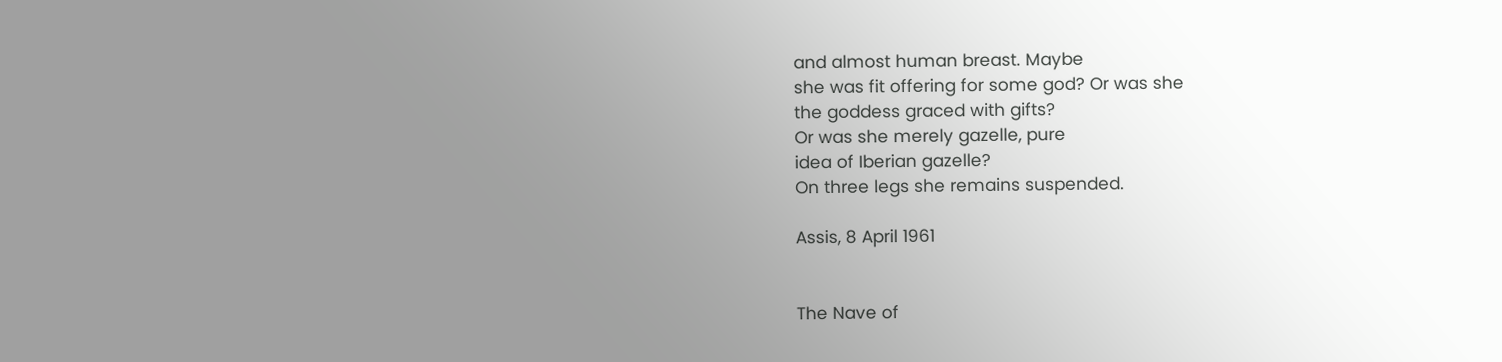and almost human breast. Maybe
she was fit offering for some god? Or was she
the goddess graced with gifts?
Or was she merely gazelle, pure
idea of Iberian gazelle?
On three legs she remains suspended.

Assis, 8 April 1961


The Nave of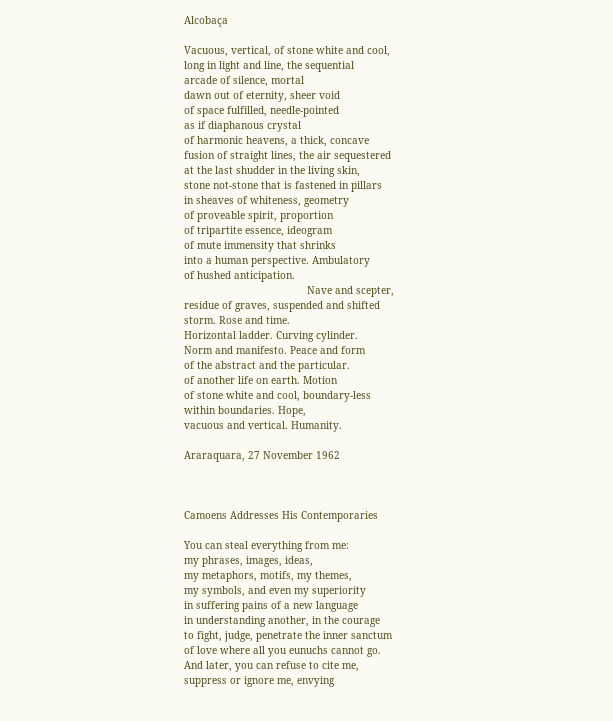Alcobaça

Vacuous, vertical, of stone white and cool,
long in light and line, the sequential
arcade of silence, mortal
dawn out of eternity, sheer void
of space fulfilled, needle-pointed
as if diaphanous crystal
of harmonic heavens, a thick, concave
fusion of straight lines, the air sequestered
at the last shudder in the living skin,
stone not-stone that is fastened in pillars
in sheaves of whiteness, geometry
of proveable spirit, proportion
of tripartite essence, ideogram
of mute immensity that shrinks
into a human perspective. Ambulatory
of hushed anticipation.
                                         Nave and scepter,
residue of graves, suspended and shifted
storm. Rose and time.
Horizontal ladder. Curving cylinder.
Norm and manifesto. Peace and form
of the abstract and the particular.
of another life on earth. Motion
of stone white and cool, boundary-less
within boundaries. Hope,
vacuous and vertical. Humanity.

Araraquara, 27 November 1962



Camoens Addresses His Contemporaries

You can steal everything from me:
my phrases, images, ideas,
my metaphors, motifs, my themes,
my symbols, and even my superiority
in suffering pains of a new language
in understanding another, in the courage
to fight, judge, penetrate the inner sanctum
of love where all you eunuchs cannot go.
And later, you can refuse to cite me,
suppress or ignore me, envying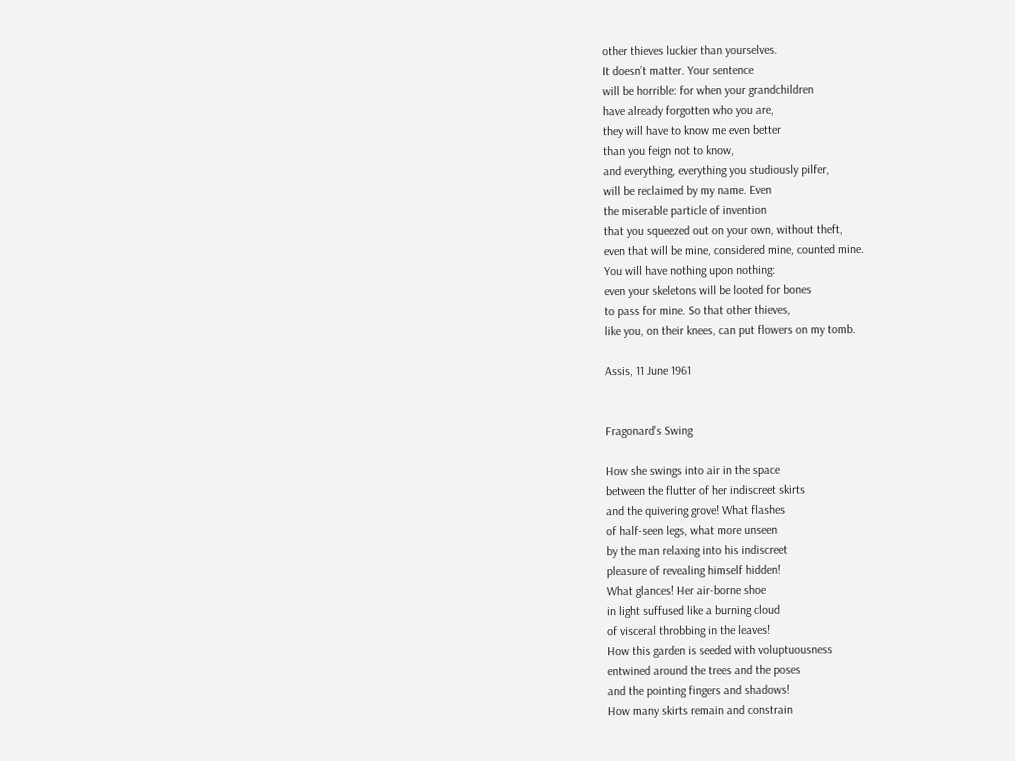other thieves luckier than yourselves.
It doesn’t matter. Your sentence
will be horrible: for when your grandchildren
have already forgotten who you are,
they will have to know me even better
than you feign not to know,
and everything, everything you studiously pilfer,
will be reclaimed by my name. Even
the miserable particle of invention
that you squeezed out on your own, without theft,
even that will be mine, considered mine, counted mine.
You will have nothing upon nothing:
even your skeletons will be looted for bones
to pass for mine. So that other thieves,
like you, on their knees, can put flowers on my tomb.

Assis, 11 June 1961


Fragonard's Swing

How she swings into air in the space
between the flutter of her indiscreet skirts
and the quivering grove! What flashes
of half-seen legs, what more unseen
by the man relaxing into his indiscreet
pleasure of revealing himself hidden!
What glances! Her air-borne shoe
in light suffused like a burning cloud
of visceral throbbing in the leaves!
How this garden is seeded with voluptuousness
entwined around the trees and the poses
and the pointing fingers and shadows!
How many skirts remain and constrain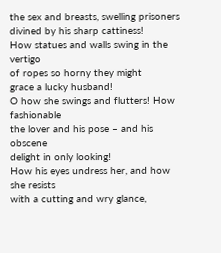the sex and breasts, swelling prisoners
divined by his sharp cattiness!
How statues and walls swing in the vertigo
of ropes so horny they might
grace a lucky husband!
O how she swings and flutters! How fashionable
the lover and his pose – and his obscene
delight in only looking!
How his eyes undress her, and how she resists
with a cutting and wry glance,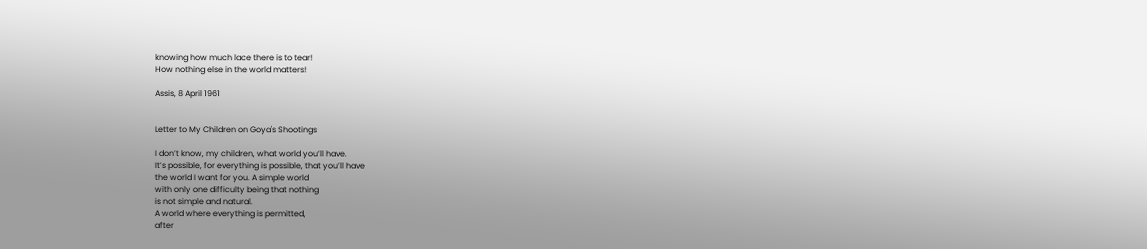knowing how much lace there is to tear!
How nothing else in the world matters!

Assis, 8 April 1961


Letter to My Children on Goya's Shootings

I don’t know, my children, what world you’ll have.
It’s possible, for everything is possible, that you’ll have
the world I want for you. A simple world
with only one difficulty being that nothing
is not simple and natural.
A world where everything is permitted,
after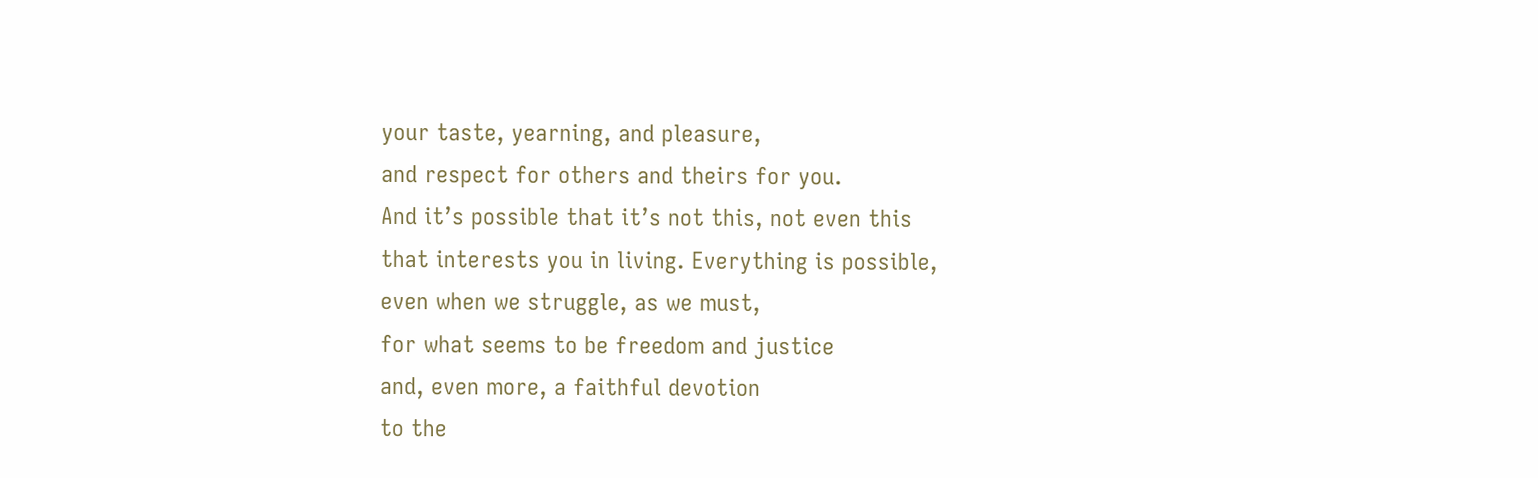your taste, yearning, and pleasure,
and respect for others and theirs for you.
And it’s possible that it’s not this, not even this
that interests you in living. Everything is possible,
even when we struggle, as we must,
for what seems to be freedom and justice
and, even more, a faithful devotion
to the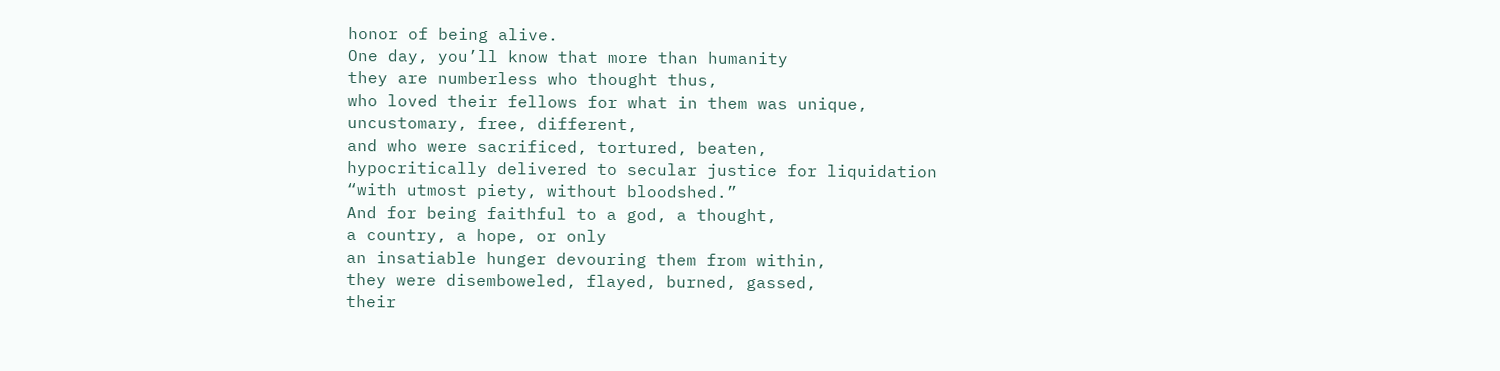honor of being alive.
One day, you’ll know that more than humanity
they are numberless who thought thus,
who loved their fellows for what in them was unique,
uncustomary, free, different,
and who were sacrificed, tortured, beaten,
hypocritically delivered to secular justice for liquidation
“with utmost piety, without bloodshed.”
And for being faithful to a god, a thought,
a country, a hope, or only
an insatiable hunger devouring them from within,
they were disemboweled, flayed, burned, gassed,
their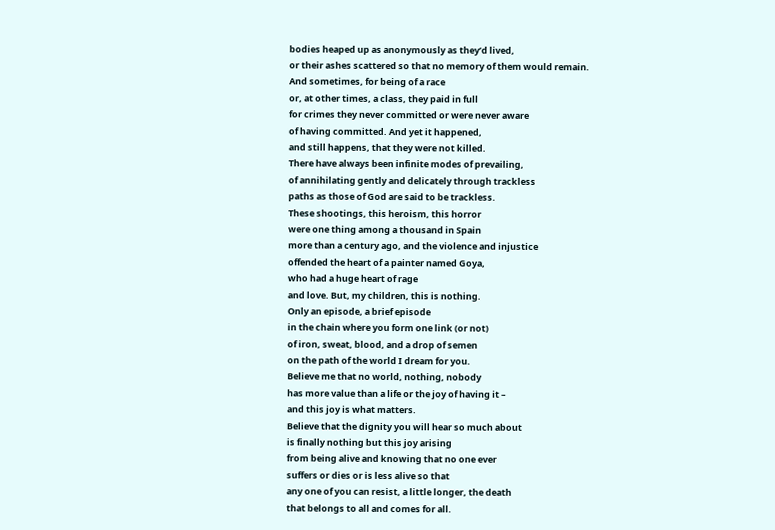bodies heaped up as anonymously as they’d lived,
or their ashes scattered so that no memory of them would remain.
And sometimes, for being of a race
or, at other times, a class, they paid in full
for crimes they never committed or were never aware
of having committed. And yet it happened,
and still happens, that they were not killed.
There have always been infinite modes of prevailing,
of annihilating gently and delicately through trackless
paths as those of God are said to be trackless.
These shootings, this heroism, this horror
were one thing among a thousand in Spain
more than a century ago, and the violence and injustice
offended the heart of a painter named Goya,
who had a huge heart of rage
and love. But, my children, this is nothing.
Only an episode, a brief episode
in the chain where you form one link (or not)
of iron, sweat, blood, and a drop of semen
on the path of the world I dream for you.
Believe me that no world, nothing, nobody
has more value than a life or the joy of having it –
and this joy is what matters.
Believe that the dignity you will hear so much about
is finally nothing but this joy arising
from being alive and knowing that no one ever
suffers or dies or is less alive so that
any one of you can resist, a little longer, the death
that belongs to all and comes for all.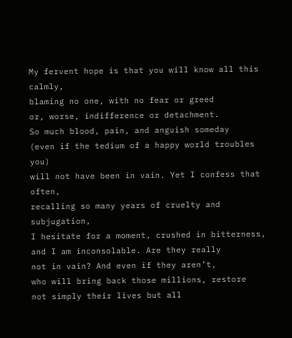My fervent hope is that you will know all this calmly,
blaming no one, with no fear or greed
or, worse, indifference or detachment.
So much blood, pain, and anguish someday
(even if the tedium of a happy world troubles you)
will not have been in vain. Yet I confess that often,
recalling so many years of cruelty and subjugation,
I hesitate for a moment, crushed in bitterness,
and I am inconsolable. Are they really
not in vain? And even if they aren’t,
who will bring back those millions, restore
not simply their lives but all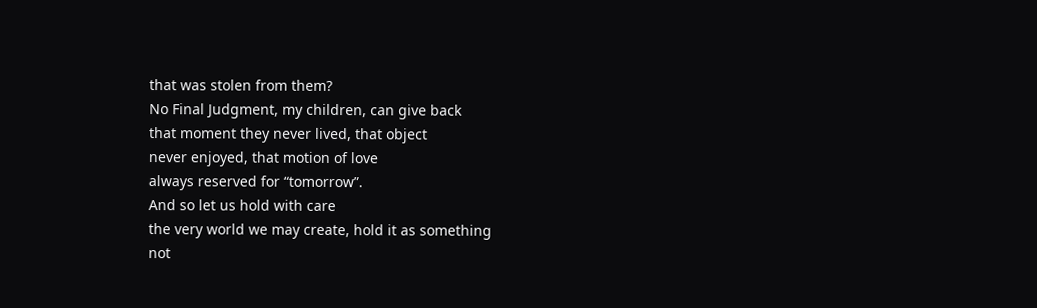that was stolen from them?
No Final Judgment, my children, can give back
that moment they never lived, that object
never enjoyed, that motion of love
always reserved for “tomorrow”.
And so let us hold with care
the very world we may create, hold it as something
not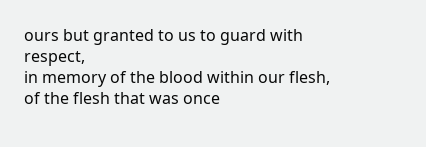ours but granted to us to guard with respect,
in memory of the blood within our flesh,
of the flesh that was once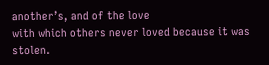another’s, and of the love
with which others never loved because it was stolen.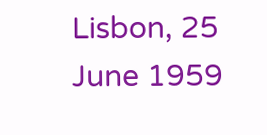Lisbon, 25 June 1959